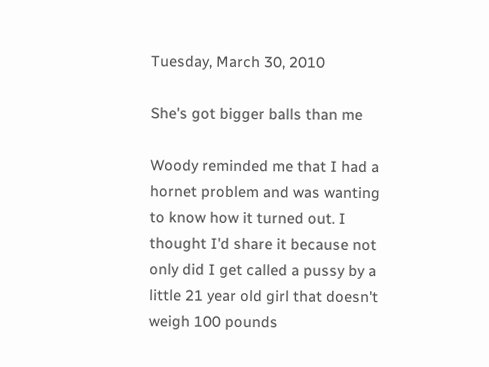Tuesday, March 30, 2010

She's got bigger balls than me

Woody reminded me that I had a hornet problem and was wanting to know how it turned out. I thought I'd share it because not only did I get called a pussy by a little 21 year old girl that doesn't weigh 100 pounds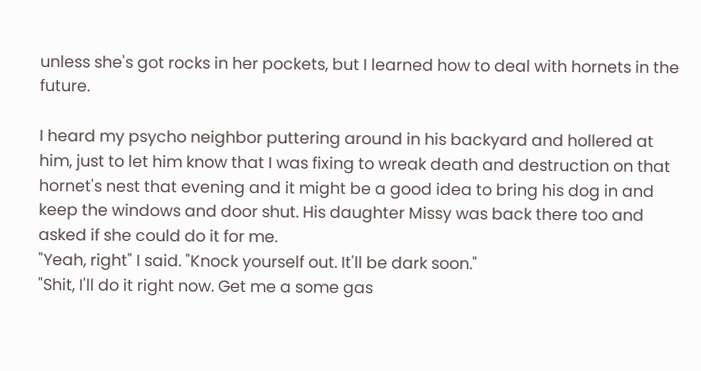unless she's got rocks in her pockets, but I learned how to deal with hornets in the future.

I heard my psycho neighbor puttering around in his backyard and hollered at him, just to let him know that I was fixing to wreak death and destruction on that hornet's nest that evening and it might be a good idea to bring his dog in and keep the windows and door shut. His daughter Missy was back there too and asked if she could do it for me.
"Yeah, right" I said. "Knock yourself out. It'll be dark soon."
"Shit, I'll do it right now. Get me a some gas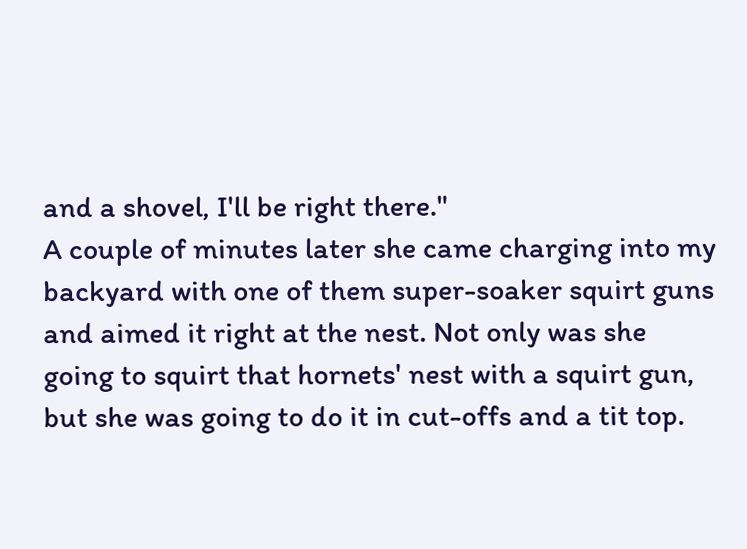and a shovel, I'll be right there."
A couple of minutes later she came charging into my backyard with one of them super-soaker squirt guns and aimed it right at the nest. Not only was she going to squirt that hornets' nest with a squirt gun, but she was going to do it in cut-offs and a tit top.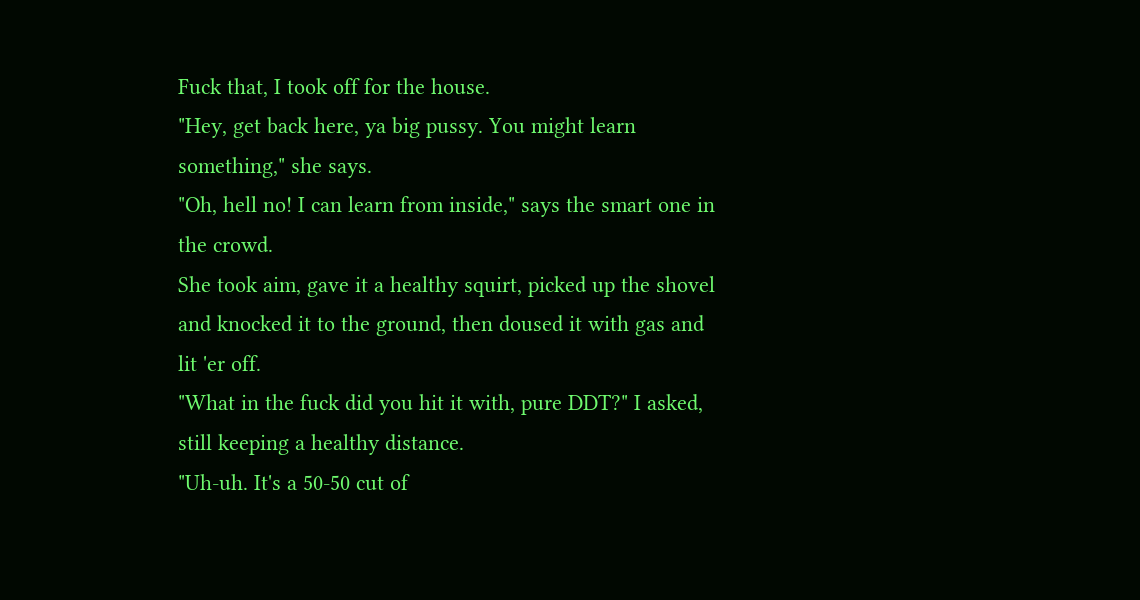Fuck that, I took off for the house.
"Hey, get back here, ya big pussy. You might learn something," she says.
"Oh, hell no! I can learn from inside," says the smart one in the crowd.
She took aim, gave it a healthy squirt, picked up the shovel and knocked it to the ground, then doused it with gas and lit 'er off.
"What in the fuck did you hit it with, pure DDT?" I asked, still keeping a healthy distance.
"Uh-uh. It's a 50-50 cut of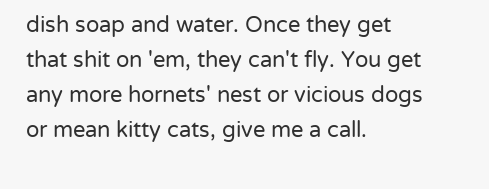dish soap and water. Once they get that shit on 'em, they can't fly. You get any more hornets' nest or vicious dogs or mean kitty cats, give me a call.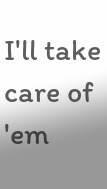I'll take care of 'em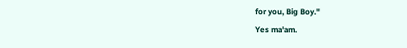for you, Big Boy."
Yes ma'am.